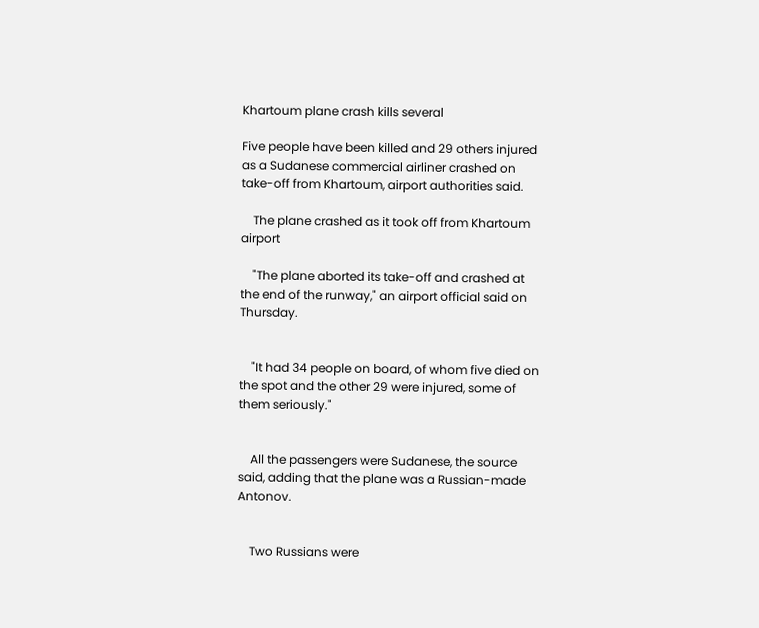Khartoum plane crash kills several

Five people have been killed and 29 others injured as a Sudanese commercial airliner crashed on take-off from Khartoum, airport authorities said.

    The plane crashed as it took off from Khartoum airport

    "The plane aborted its take-off and crashed at the end of the runway," an airport official said on Thursday.


    "It had 34 people on board, of whom five died on the spot and the other 29 were injured, some of them seriously."


    All the passengers were Sudanese, the source said, adding that the plane was a Russian-made Antonov.


    Two Russians were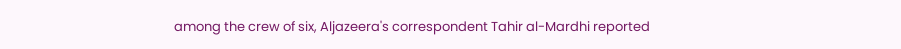among the crew of six, Aljazeera's correspondent Tahir al-Mardhi reported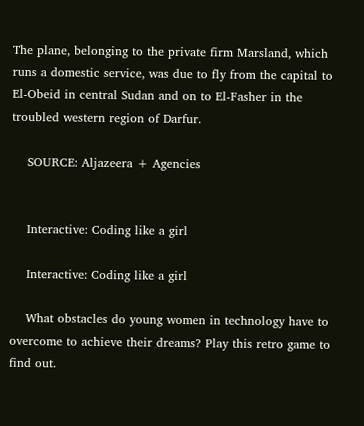The plane, belonging to the private firm Marsland, which runs a domestic service, was due to fly from the capital to El-Obeid in central Sudan and on to El-Fasher in the troubled western region of Darfur.

    SOURCE: Aljazeera + Agencies


    Interactive: Coding like a girl

    Interactive: Coding like a girl

    What obstacles do young women in technology have to overcome to achieve their dreams? Play this retro game to find out.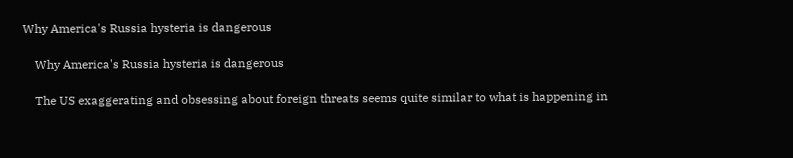Why America's Russia hysteria is dangerous

    Why America's Russia hysteria is dangerous

    The US exaggerating and obsessing about foreign threats seems quite similar to what is happening in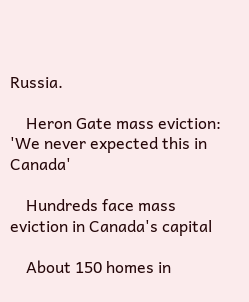Russia.

    Heron Gate mass eviction: 'We never expected this in Canada'

    Hundreds face mass eviction in Canada's capital

    About 150 homes in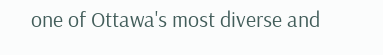one of Ottawa's most diverse and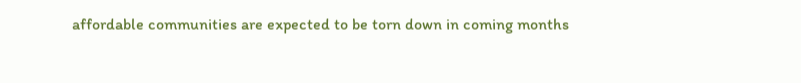affordable communities are expected to be torn down in coming months